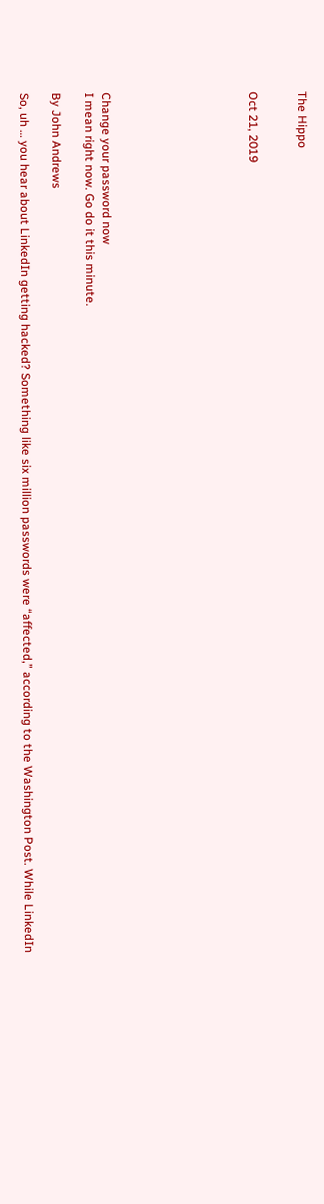The Hippo


Oct 21, 2019








Change your password now
I mean right now. Go do it this minute.

By John Andrews

So, uh … you hear about LinkedIn getting hacked? Something like six million passwords were “affected,” according to the Washington Post. While LinkedIn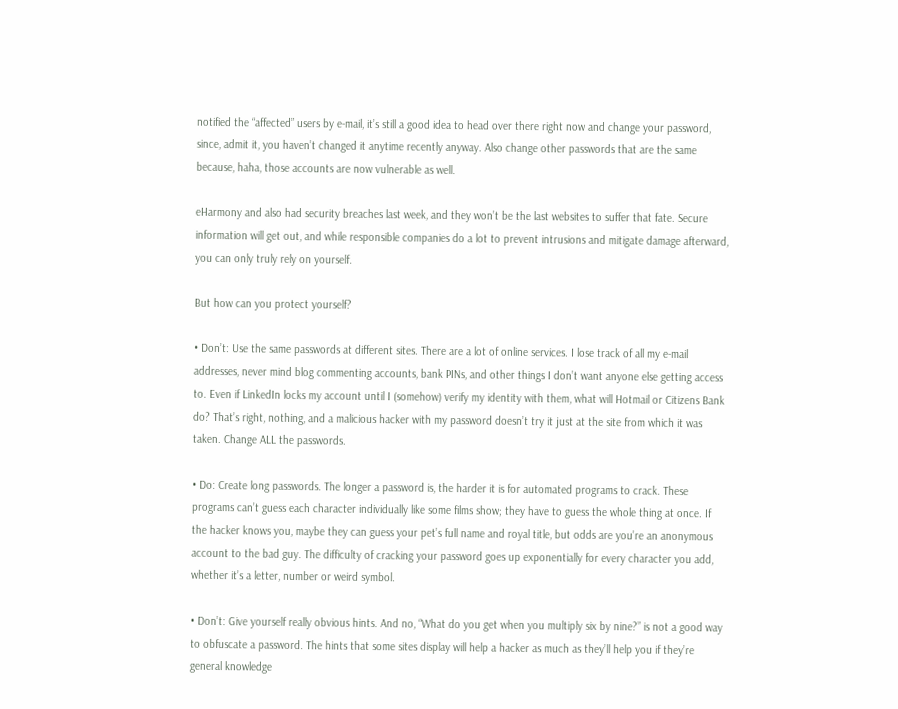notified the “affected” users by e-mail, it’s still a good idea to head over there right now and change your password, since, admit it, you haven’t changed it anytime recently anyway. Also change other passwords that are the same because, haha, those accounts are now vulnerable as well.

eHarmony and also had security breaches last week, and they won’t be the last websites to suffer that fate. Secure information will get out, and while responsible companies do a lot to prevent intrusions and mitigate damage afterward, you can only truly rely on yourself.

But how can you protect yourself?

• Don’t: Use the same passwords at different sites. There are a lot of online services. I lose track of all my e-mail addresses, never mind blog commenting accounts, bank PINs, and other things I don’t want anyone else getting access to. Even if LinkedIn locks my account until I (somehow) verify my identity with them, what will Hotmail or Citizens Bank do? That’s right, nothing, and a malicious hacker with my password doesn’t try it just at the site from which it was taken. Change ALL the passwords.

• Do: Create long passwords. The longer a password is, the harder it is for automated programs to crack. These programs can’t guess each character individually like some films show; they have to guess the whole thing at once. If the hacker knows you, maybe they can guess your pet’s full name and royal title, but odds are you’re an anonymous account to the bad guy. The difficulty of cracking your password goes up exponentially for every character you add, whether it’s a letter, number or weird symbol.

• Don’t: Give yourself really obvious hints. And no, “What do you get when you multiply six by nine?” is not a good way to obfuscate a password. The hints that some sites display will help a hacker as much as they’ll help you if they’re general knowledge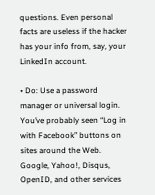questions. Even personal facts are useless if the hacker has your info from, say, your LinkedIn account.

• Do: Use a password manager or universal login. You’ve probably seen “Log in with Facebook” buttons on sites around the Web. Google, Yahoo!, Disqus, OpenID, and other services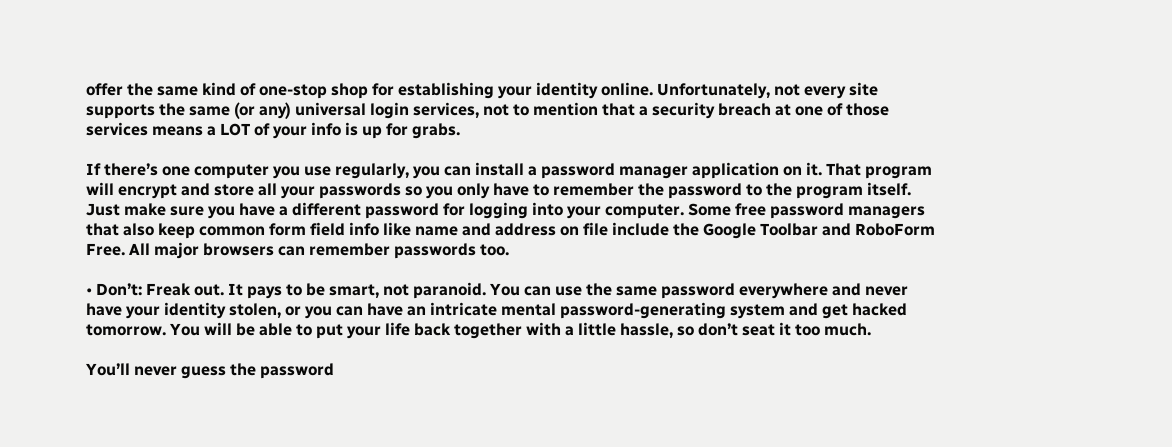offer the same kind of one-stop shop for establishing your identity online. Unfortunately, not every site supports the same (or any) universal login services, not to mention that a security breach at one of those services means a LOT of your info is up for grabs.

If there’s one computer you use regularly, you can install a password manager application on it. That program will encrypt and store all your passwords so you only have to remember the password to the program itself. Just make sure you have a different password for logging into your computer. Some free password managers that also keep common form field info like name and address on file include the Google Toolbar and RoboForm Free. All major browsers can remember passwords too.

• Don’t: Freak out. It pays to be smart, not paranoid. You can use the same password everywhere and never have your identity stolen, or you can have an intricate mental password-generating system and get hacked tomorrow. You will be able to put your life back together with a little hassle, so don’t seat it too much.

You’ll never guess the password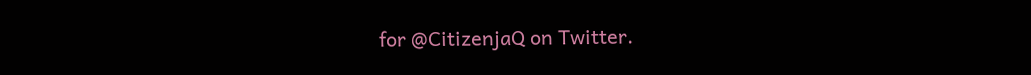for @CitizenjaQ on Twitter.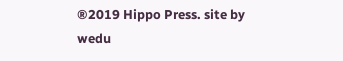®2019 Hippo Press. site by wedu